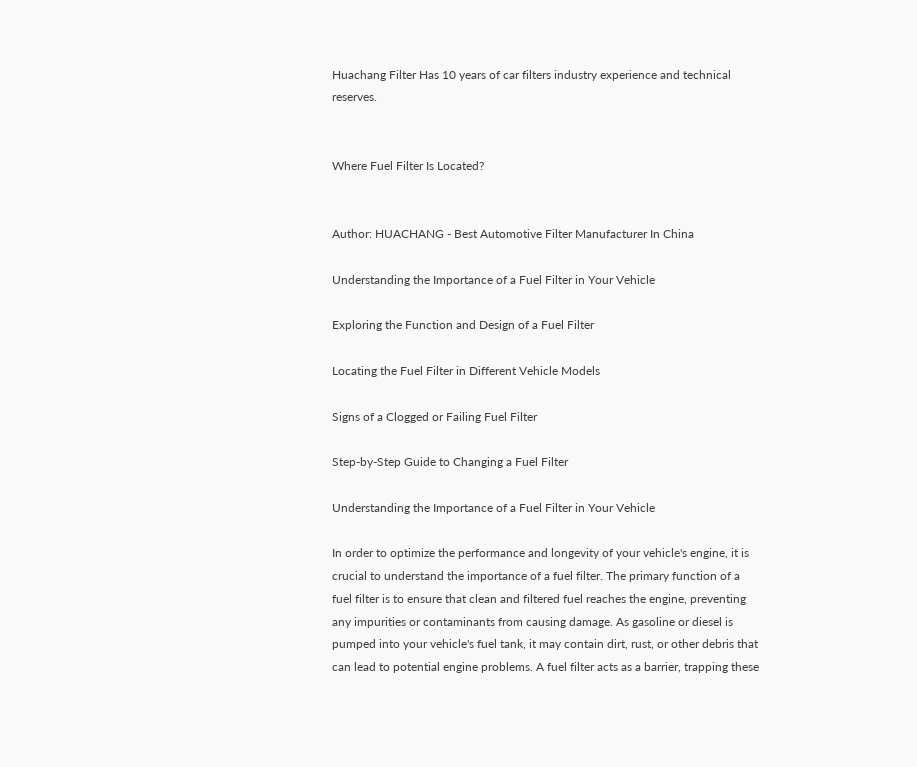Huachang Filter Has 10 years of car filters industry experience and technical reserves.


Where Fuel Filter Is Located?


Author: HUACHANG - Best Automotive Filter Manufacturer In China

Understanding the Importance of a Fuel Filter in Your Vehicle

Exploring the Function and Design of a Fuel Filter

Locating the Fuel Filter in Different Vehicle Models

Signs of a Clogged or Failing Fuel Filter

Step-by-Step Guide to Changing a Fuel Filter

Understanding the Importance of a Fuel Filter in Your Vehicle

In order to optimize the performance and longevity of your vehicle's engine, it is crucial to understand the importance of a fuel filter. The primary function of a fuel filter is to ensure that clean and filtered fuel reaches the engine, preventing any impurities or contaminants from causing damage. As gasoline or diesel is pumped into your vehicle's fuel tank, it may contain dirt, rust, or other debris that can lead to potential engine problems. A fuel filter acts as a barrier, trapping these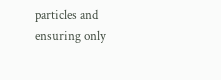particles and ensuring only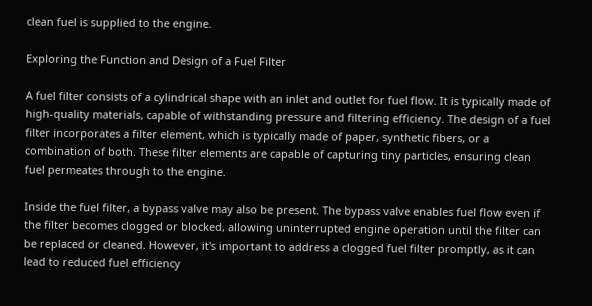clean fuel is supplied to the engine.

Exploring the Function and Design of a Fuel Filter

A fuel filter consists of a cylindrical shape with an inlet and outlet for fuel flow. It is typically made of high-quality materials, capable of withstanding pressure and filtering efficiency. The design of a fuel filter incorporates a filter element, which is typically made of paper, synthetic fibers, or a combination of both. These filter elements are capable of capturing tiny particles, ensuring clean fuel permeates through to the engine.

Inside the fuel filter, a bypass valve may also be present. The bypass valve enables fuel flow even if the filter becomes clogged or blocked, allowing uninterrupted engine operation until the filter can be replaced or cleaned. However, it's important to address a clogged fuel filter promptly, as it can lead to reduced fuel efficiency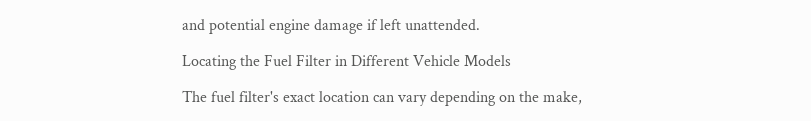and potential engine damage if left unattended.

Locating the Fuel Filter in Different Vehicle Models

The fuel filter's exact location can vary depending on the make,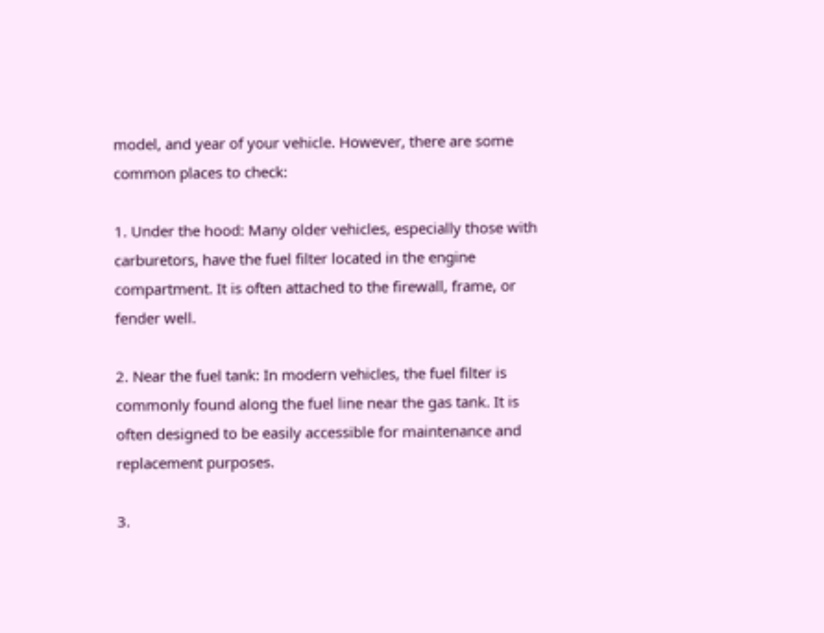model, and year of your vehicle. However, there are some common places to check:

1. Under the hood: Many older vehicles, especially those with carburetors, have the fuel filter located in the engine compartment. It is often attached to the firewall, frame, or fender well.

2. Near the fuel tank: In modern vehicles, the fuel filter is commonly found along the fuel line near the gas tank. It is often designed to be easily accessible for maintenance and replacement purposes.

3.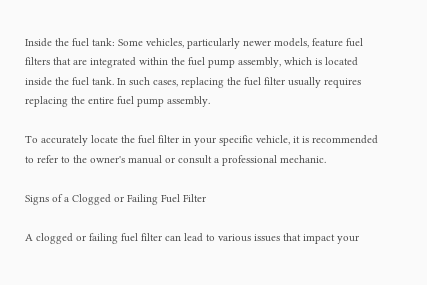Inside the fuel tank: Some vehicles, particularly newer models, feature fuel filters that are integrated within the fuel pump assembly, which is located inside the fuel tank. In such cases, replacing the fuel filter usually requires replacing the entire fuel pump assembly.

To accurately locate the fuel filter in your specific vehicle, it is recommended to refer to the owner's manual or consult a professional mechanic.

Signs of a Clogged or Failing Fuel Filter

A clogged or failing fuel filter can lead to various issues that impact your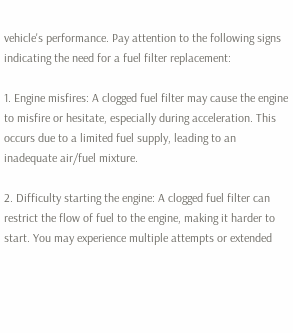vehicle's performance. Pay attention to the following signs indicating the need for a fuel filter replacement:

1. Engine misfires: A clogged fuel filter may cause the engine to misfire or hesitate, especially during acceleration. This occurs due to a limited fuel supply, leading to an inadequate air/fuel mixture.

2. Difficulty starting the engine: A clogged fuel filter can restrict the flow of fuel to the engine, making it harder to start. You may experience multiple attempts or extended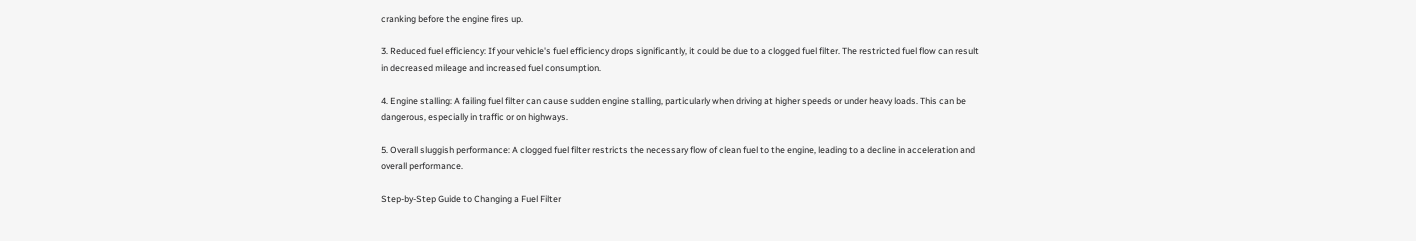cranking before the engine fires up.

3. Reduced fuel efficiency: If your vehicle's fuel efficiency drops significantly, it could be due to a clogged fuel filter. The restricted fuel flow can result in decreased mileage and increased fuel consumption.

4. Engine stalling: A failing fuel filter can cause sudden engine stalling, particularly when driving at higher speeds or under heavy loads. This can be dangerous, especially in traffic or on highways.

5. Overall sluggish performance: A clogged fuel filter restricts the necessary flow of clean fuel to the engine, leading to a decline in acceleration and overall performance.

Step-by-Step Guide to Changing a Fuel Filter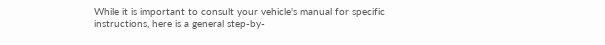While it is important to consult your vehicle's manual for specific instructions, here is a general step-by-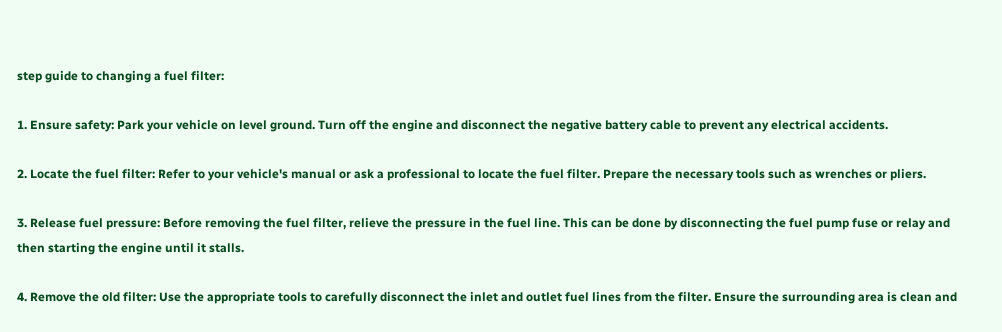step guide to changing a fuel filter:

1. Ensure safety: Park your vehicle on level ground. Turn off the engine and disconnect the negative battery cable to prevent any electrical accidents.

2. Locate the fuel filter: Refer to your vehicle's manual or ask a professional to locate the fuel filter. Prepare the necessary tools such as wrenches or pliers.

3. Release fuel pressure: Before removing the fuel filter, relieve the pressure in the fuel line. This can be done by disconnecting the fuel pump fuse or relay and then starting the engine until it stalls.

4. Remove the old filter: Use the appropriate tools to carefully disconnect the inlet and outlet fuel lines from the filter. Ensure the surrounding area is clean and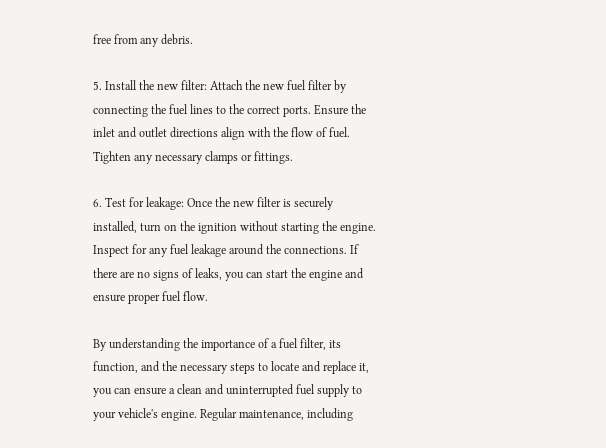free from any debris.

5. Install the new filter: Attach the new fuel filter by connecting the fuel lines to the correct ports. Ensure the inlet and outlet directions align with the flow of fuel. Tighten any necessary clamps or fittings.

6. Test for leakage: Once the new filter is securely installed, turn on the ignition without starting the engine. Inspect for any fuel leakage around the connections. If there are no signs of leaks, you can start the engine and ensure proper fuel flow.

By understanding the importance of a fuel filter, its function, and the necessary steps to locate and replace it, you can ensure a clean and uninterrupted fuel supply to your vehicle's engine. Regular maintenance, including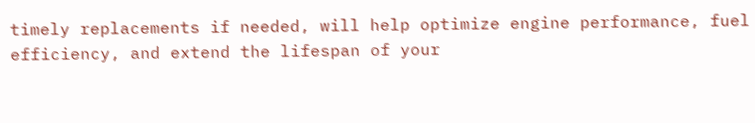timely replacements if needed, will help optimize engine performance, fuel efficiency, and extend the lifespan of your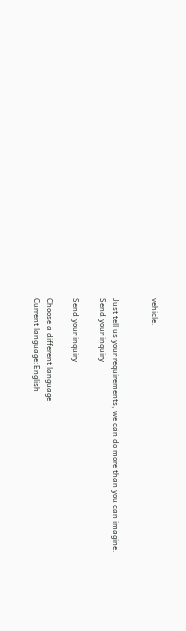vehicle.


Just tell us your requirements, we can do more than you can imagine.
Send your inquiry

Send your inquiry

Choose a different language
Current language:English